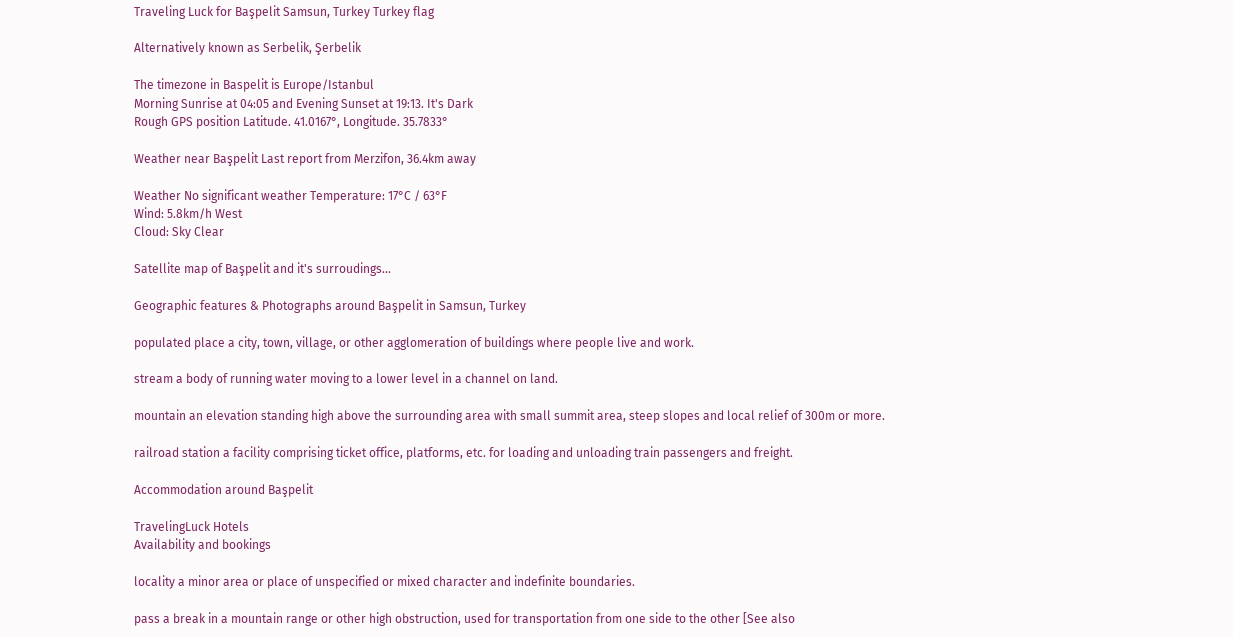Traveling Luck for Başpelit Samsun, Turkey Turkey flag

Alternatively known as Serbelik, Şerbelik

The timezone in Baspelit is Europe/Istanbul
Morning Sunrise at 04:05 and Evening Sunset at 19:13. It's Dark
Rough GPS position Latitude. 41.0167°, Longitude. 35.7833°

Weather near Başpelit Last report from Merzifon, 36.4km away

Weather No significant weather Temperature: 17°C / 63°F
Wind: 5.8km/h West
Cloud: Sky Clear

Satellite map of Başpelit and it's surroudings...

Geographic features & Photographs around Başpelit in Samsun, Turkey

populated place a city, town, village, or other agglomeration of buildings where people live and work.

stream a body of running water moving to a lower level in a channel on land.

mountain an elevation standing high above the surrounding area with small summit area, steep slopes and local relief of 300m or more.

railroad station a facility comprising ticket office, platforms, etc. for loading and unloading train passengers and freight.

Accommodation around Başpelit

TravelingLuck Hotels
Availability and bookings

locality a minor area or place of unspecified or mixed character and indefinite boundaries.

pass a break in a mountain range or other high obstruction, used for transportation from one side to the other [See also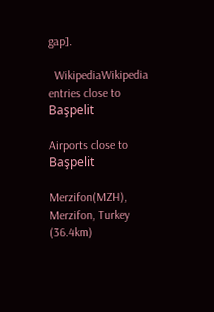gap].

  WikipediaWikipedia entries close to Başpelit

Airports close to Başpelit

Merzifon(MZH), Merzifon, Turkey (36.4km)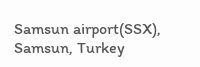Samsun airport(SSX), Samsun, Turkey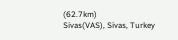(62.7km)
Sivas(VAS), Sivas, Turkey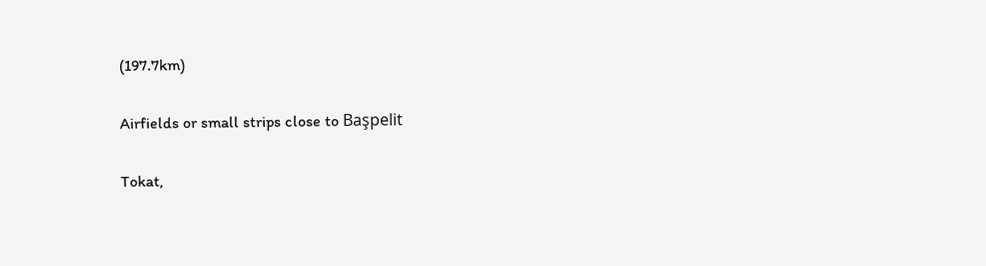(197.7km)

Airfields or small strips close to Başpelit

Tokat,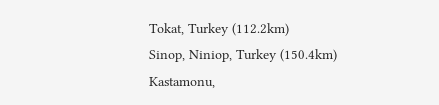Tokat, Turkey (112.2km)
Sinop, Niniop, Turkey (150.4km)
Kastamonu,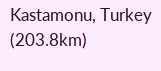Kastamonu, Turkey (203.8km)